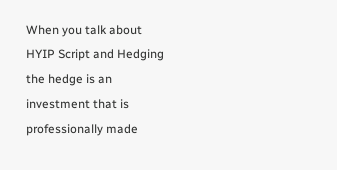When you talk about HYIP Script and Hedging the hedge is an investment that is professionally made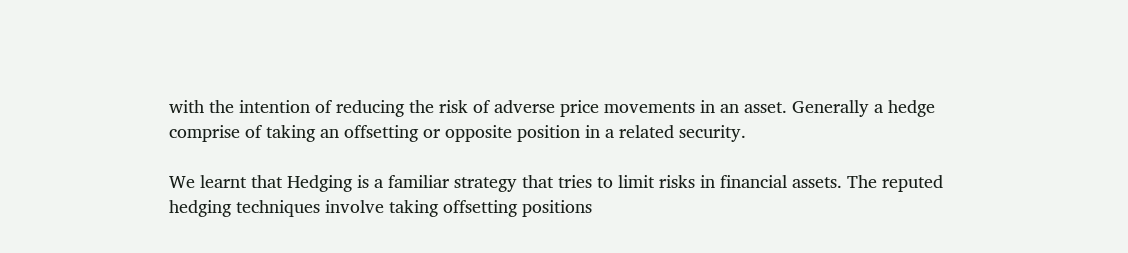with the intention of reducing the risk of adverse price movements in an asset. Generally a hedge comprise of taking an offsetting or opposite position in a related security.

We learnt that Hedging is a familiar strategy that tries to limit risks in financial assets. The reputed hedging techniques involve taking offsetting positions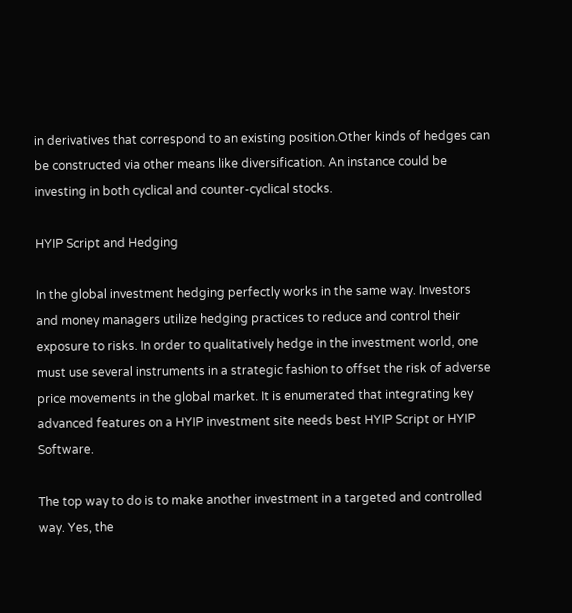in derivatives that correspond to an existing position.Other kinds of hedges can be constructed via other means like diversification. An instance could be investing in both cyclical and counter-cyclical stocks.

HYIP Script and Hedging

In the global investment hedging perfectly works in the same way. Investors and money managers utilize hedging practices to reduce and control their exposure to risks. In order to qualitatively hedge in the investment world, one must use several instruments in a strategic fashion to offset the risk of adverse price movements in the global market. It is enumerated that integrating key advanced features on a HYIP investment site needs best HYIP Script or HYIP Software.

The top way to do is to make another investment in a targeted and controlled way. Yes, the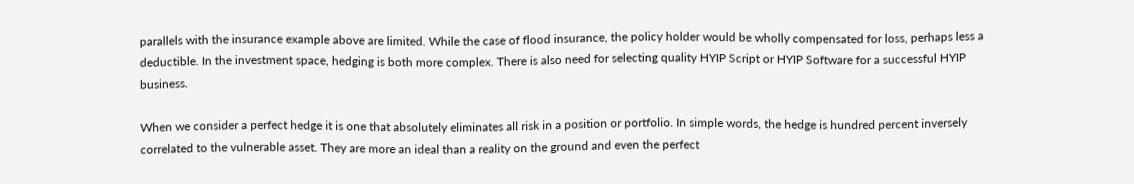parallels with the insurance example above are limited. While the case of flood insurance, the policy holder would be wholly compensated for loss, perhaps less a deductible. In the investment space, hedging is both more complex. There is also need for selecting quality HYIP Script or HYIP Software for a successful HYIP business.

When we consider a perfect hedge it is one that absolutely eliminates all risk in a position or portfolio. In simple words, the hedge is hundred percent inversely correlated to the vulnerable asset. They are more an ideal than a reality on the ground and even the perfect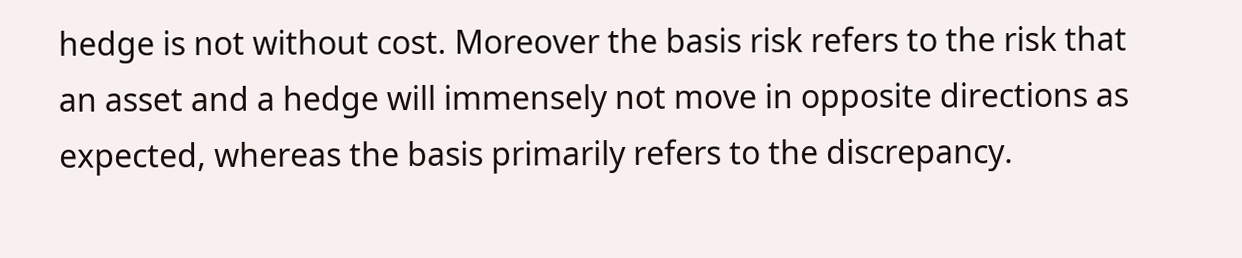hedge is not without cost. Moreover the basis risk refers to the risk that an asset and a hedge will immensely not move in opposite directions as expected, whereas the basis primarily refers to the discrepancy.